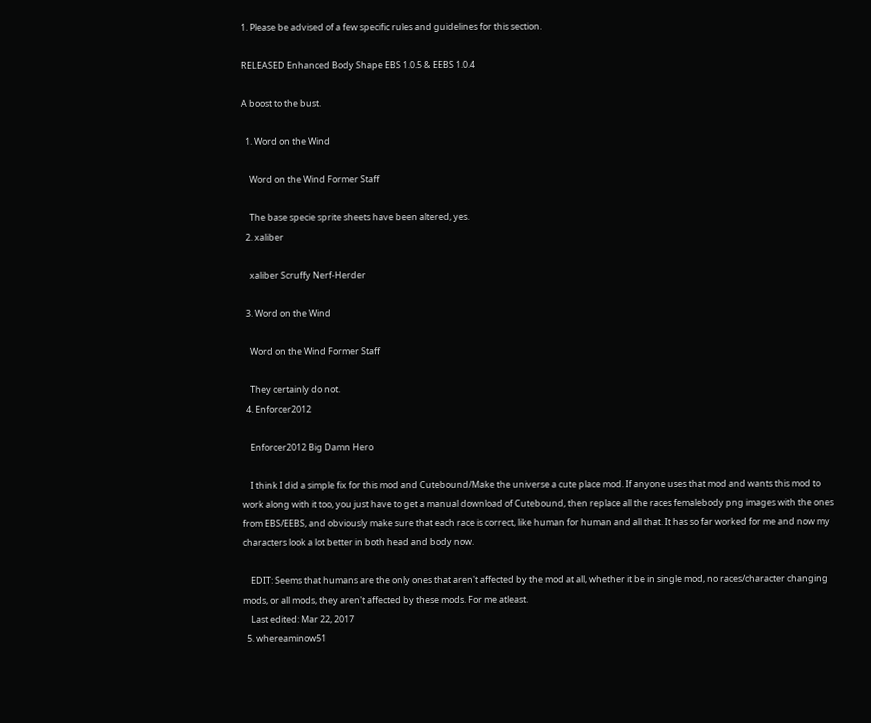1. Please be advised of a few specific rules and guidelines for this section.

RELEASED Enhanced Body Shape EBS 1.0.5 & EEBS 1.0.4

A boost to the bust.

  1. Word on the Wind

    Word on the Wind Former Staff

    The base specie sprite sheets have been altered, yes.
  2. xaliber

    xaliber Scruffy Nerf-Herder

  3. Word on the Wind

    Word on the Wind Former Staff

    They certainly do not.
  4. Enforcer2012

    Enforcer2012 Big Damn Hero

    I think I did a simple fix for this mod and Cutebound/Make the universe a cute place mod. If anyone uses that mod and wants this mod to work along with it too, you just have to get a manual download of Cutebound, then replace all the races femalebody png images with the ones from EBS/EEBS, and obviously make sure that each race is correct, like human for human and all that. It has so far worked for me and now my characters look a lot better in both head and body now.

    EDIT: Seems that humans are the only ones that aren't affected by the mod at all, whether it be in single mod, no races/character changing mods, or all mods, they aren't affected by these mods. For me atleast.
    Last edited: Mar 22, 2017
  5. whereaminow51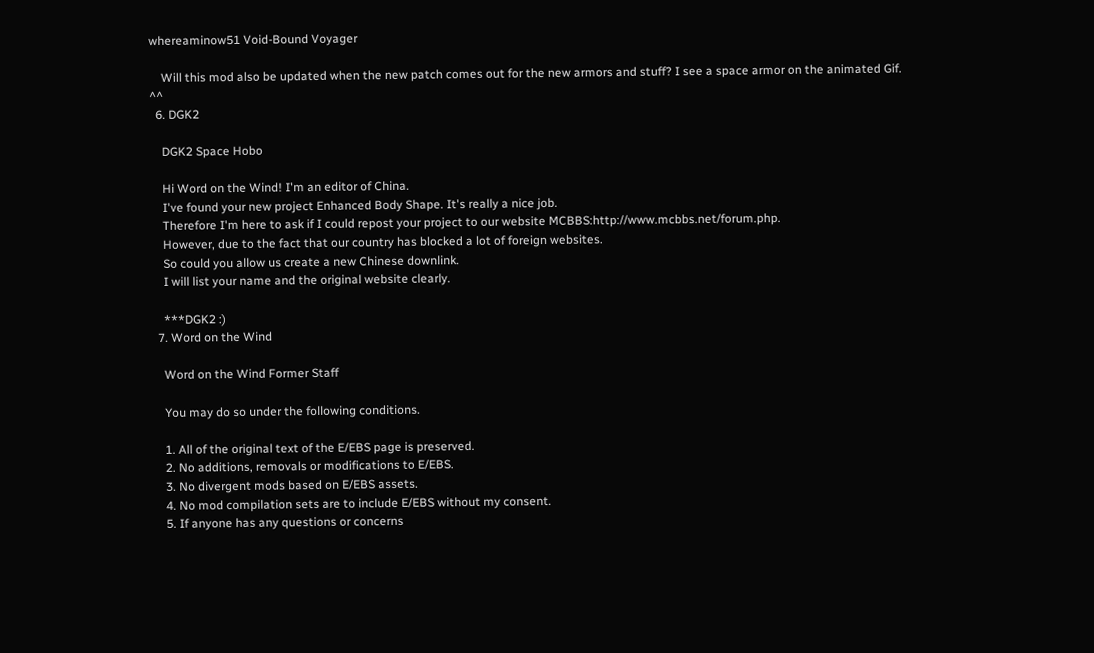whereaminow51 Void-Bound Voyager

    Will this mod also be updated when the new patch comes out for the new armors and stuff? I see a space armor on the animated Gif. ^^
  6. DGK2

    DGK2 Space Hobo

    Hi Word on the Wind! I'm an editor of China.
    I've found your new project Enhanced Body Shape. It's really a nice job.
    Therefore I'm here to ask if I could repost your project to our website MCBBS:http://www.mcbbs.net/forum.php.
    However, due to the fact that our country has blocked a lot of foreign websites.
    So could you allow us create a new Chinese downlink.
    I will list your name and the original website clearly.

    ***DGK2 :)
  7. Word on the Wind

    Word on the Wind Former Staff

    You may do so under the following conditions.

    1. All of the original text of the E/EBS page is preserved.
    2. No additions, removals or modifications to E/EBS.
    3. No divergent mods based on E/EBS assets.
    4. No mod compilation sets are to include E/EBS without my consent.
    5. If anyone has any questions or concerns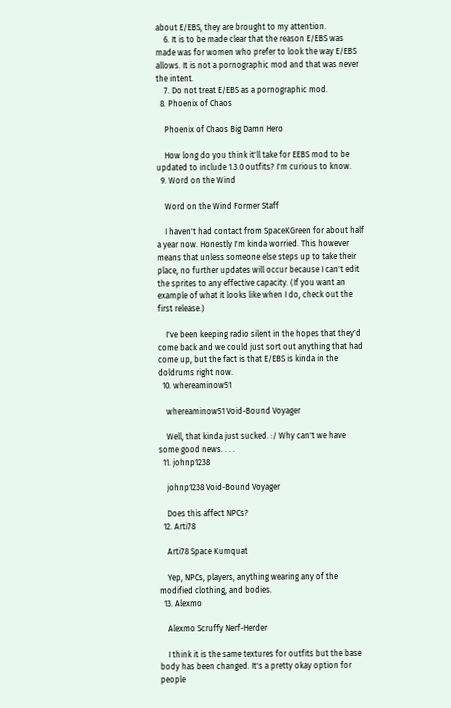about E/EBS, they are brought to my attention.
    6. It is to be made clear that the reason E/EBS was made was for women who prefer to look the way E/EBS allows. It is not a pornographic mod and that was never the intent.
    7. Do not treat E/EBS as a pornographic mod.
  8. Phoenix of Chaos

    Phoenix of Chaos Big Damn Hero

    How long do you think it'll take for EEBS mod to be updated to include 1.3.0 outfits? I'm curious to know.
  9. Word on the Wind

    Word on the Wind Former Staff

    I haven't had contact from SpaceKGreen for about half a year now. Honestly I'm kinda worried. This however means that unless someone else steps up to take their place, no further updates will occur because I can't edit the sprites to any effective capacity. (If you want an example of what it looks like when I do, check out the first release.)

    I've been keeping radio silent in the hopes that they'd come back and we could just sort out anything that had come up, but the fact is that E/EBS is kinda in the doldrums right now.
  10. whereaminow51

    whereaminow51 Void-Bound Voyager

    Well, that kinda just sucked. :/ Why can't we have some good news. . . .
  11. johnp1238

    johnp1238 Void-Bound Voyager

    Does this affect NPCs?
  12. Arti78

    Arti78 Space Kumquat

    Yep, NPCs, players, anything wearing any of the modified clothing, and bodies.
  13. Alexmo

    Alexmo Scruffy Nerf-Herder

    I think it is the same textures for outfits but the base body has been changed. It's a pretty okay option for people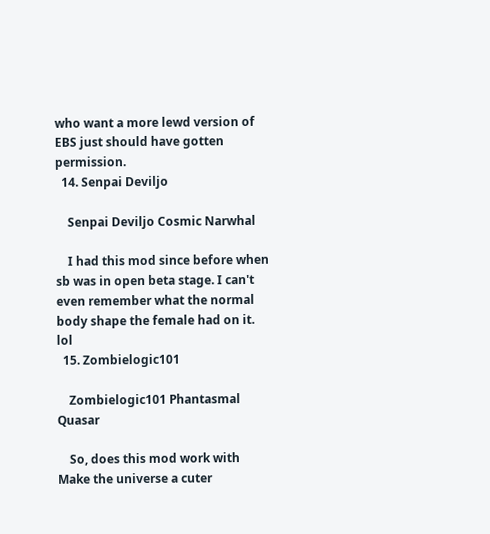who want a more lewd version of EBS just should have gotten permission.
  14. Senpai Deviljo

    Senpai Deviljo Cosmic Narwhal

    I had this mod since before when sb was in open beta stage. I can't even remember what the normal body shape the female had on it. lol
  15. Zombielogic101

    Zombielogic101 Phantasmal Quasar

    So, does this mod work with Make the universe a cuter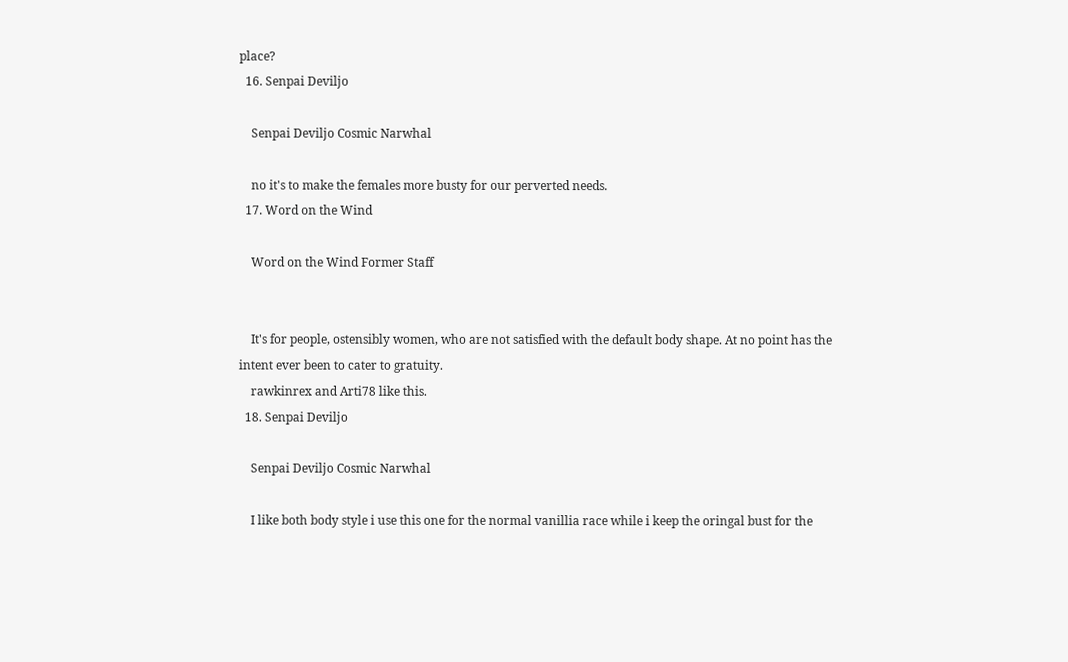place?
  16. Senpai Deviljo

    Senpai Deviljo Cosmic Narwhal

    no it's to make the females more busty for our perverted needs.
  17. Word on the Wind

    Word on the Wind Former Staff


    It's for people, ostensibly women, who are not satisfied with the default body shape. At no point has the intent ever been to cater to gratuity.
    rawkinrex and Arti78 like this.
  18. Senpai Deviljo

    Senpai Deviljo Cosmic Narwhal

    I like both body style i use this one for the normal vanillia race while i keep the oringal bust for the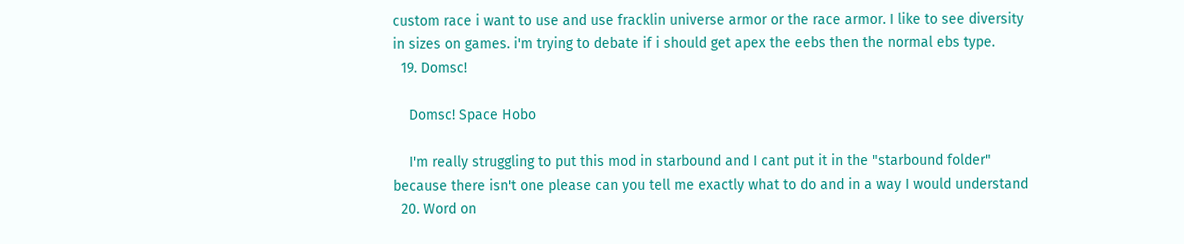custom race i want to use and use fracklin universe armor or the race armor. I like to see diversity in sizes on games. i'm trying to debate if i should get apex the eebs then the normal ebs type.
  19. Domsc!

    Domsc! Space Hobo

    I'm really struggling to put this mod in starbound and I cant put it in the "starbound folder" because there isn't one please can you tell me exactly what to do and in a way I would understand
  20. Word on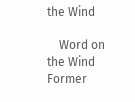the Wind

    Word on the Wind Former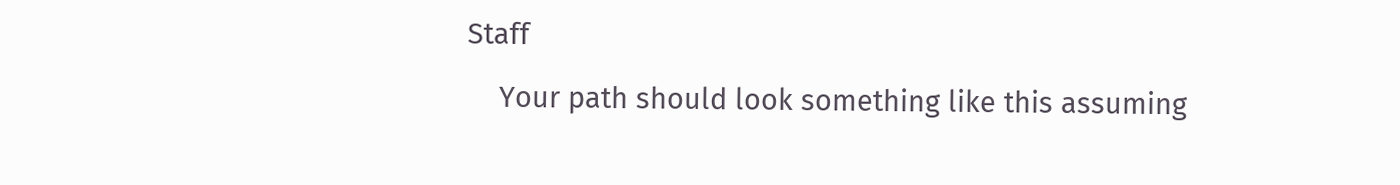Staff

    Your path should look something like this assuming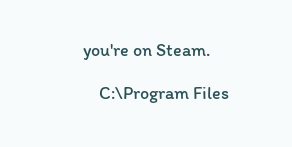you're on Steam.

    C:\Program Files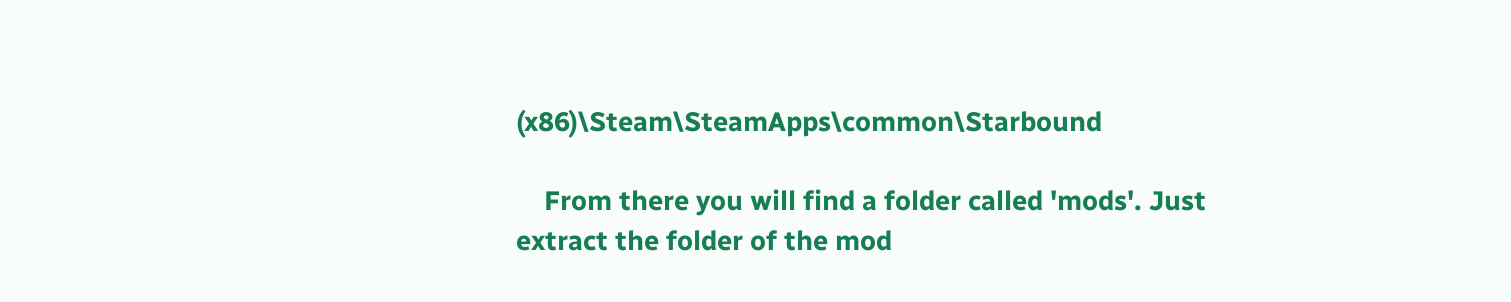(x86)\Steam\SteamApps\common\Starbound

    From there you will find a folder called 'mods'. Just extract the folder of the mod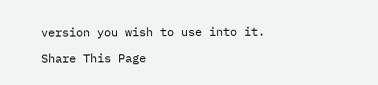version you wish to use into it.

Share This Page